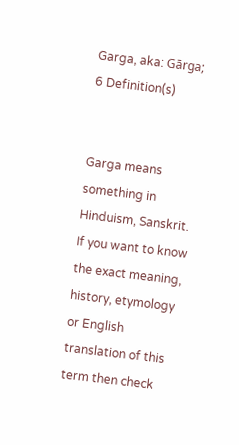Garga, aka: Gārga; 6 Definition(s)


Garga means something in Hinduism, Sanskrit. If you want to know the exact meaning, history, etymology or English translation of this term then check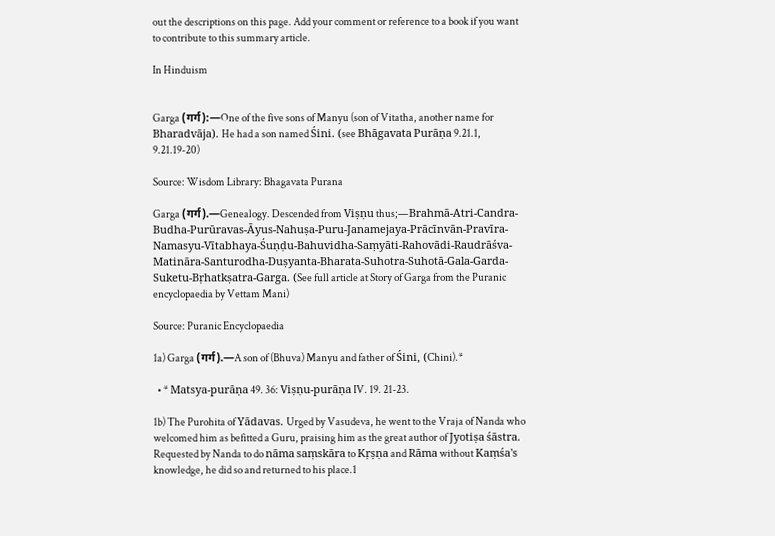out the descriptions on this page. Add your comment or reference to a book if you want to contribute to this summary article.

In Hinduism


Garga (गर्ग):—One of the five sons of Manyu (son of Vitatha, another name for Bharadvāja). He had a son named Śini. (see Bhāgavata Purāṇa 9.21.1, 9.21.19-20)

Source: Wisdom Library: Bhagavata Purana

Garga (गर्ग).—Genealogy. Descended from Viṣṇu thus;—Brahmā-Atri-Candra-Budha-Purūravas-Āyus-Nahuṣa-Puru-Janamejaya-Prācīnvān-Pravīra-Namasyu-Vītabhaya-Śuṇḍu-Bahuvidha-Saṃyāti-Rahovādi-Raudrāśva-Matināra-Santurodha-Duṣyanta-Bharata-Suhotra-Suhotā-Gala-Garda-Suketu-Bṛhatkṣatra-Garga. (See full article at Story of Garga from the Puranic encyclopaedia by Vettam Mani)

Source: Puranic Encyclopaedia

1a) Garga (गर्ग).—A son of (Bhuva) Manyu and father of Śini, (Chini).*

  • * Matsya-purāṇa 49. 36: Viṣṇu-purāṇa IV. 19. 21-23.

1b) The Purohita of Yādavas. Urged by Vasudeva, he went to the Vraja of Nanda who welcomed him as befitted a Guru, praising him as the great author of Jyotiṣa śāstra. Requested by Nanda to do nāma saṃskāra to Kṛṣṇa and Rāma without Kaṃśa's knowledge, he did so and returned to his place.1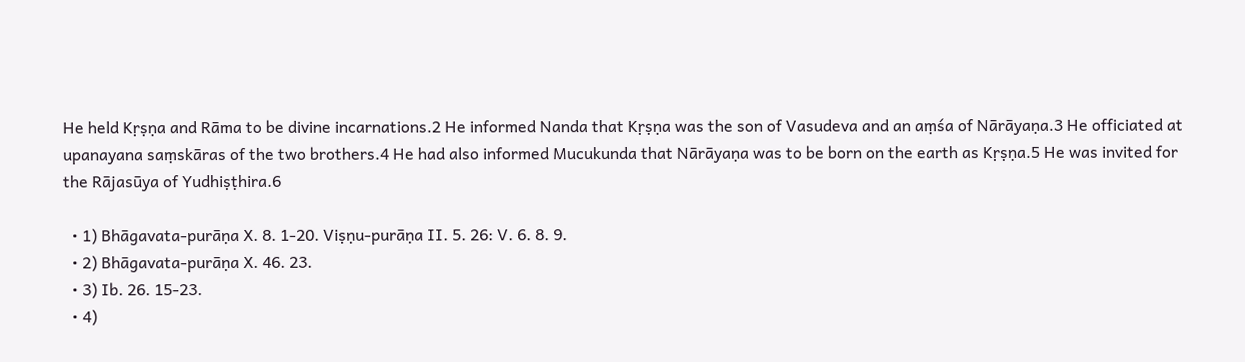He held Kṛṣṇa and Rāma to be divine incarnations.2 He informed Nanda that Kṛṣṇa was the son of Vasudeva and an aṃśa of Nārāyaṇa.3 He officiated at upanayana saṃskāras of the two brothers.4 He had also informed Mucukunda that Nārāyaṇa was to be born on the earth as Kṛṣṇa.5 He was invited for the Rājasūya of Yudhiṣṭhira.6

  • 1) Bhāgavata-purāṇa X. 8. 1-20. Viṣṇu-purāṇa II. 5. 26: V. 6. 8. 9.
  • 2) Bhāgavata-purāṇa X. 46. 23.
  • 3) Ib. 26. 15-23.
  • 4)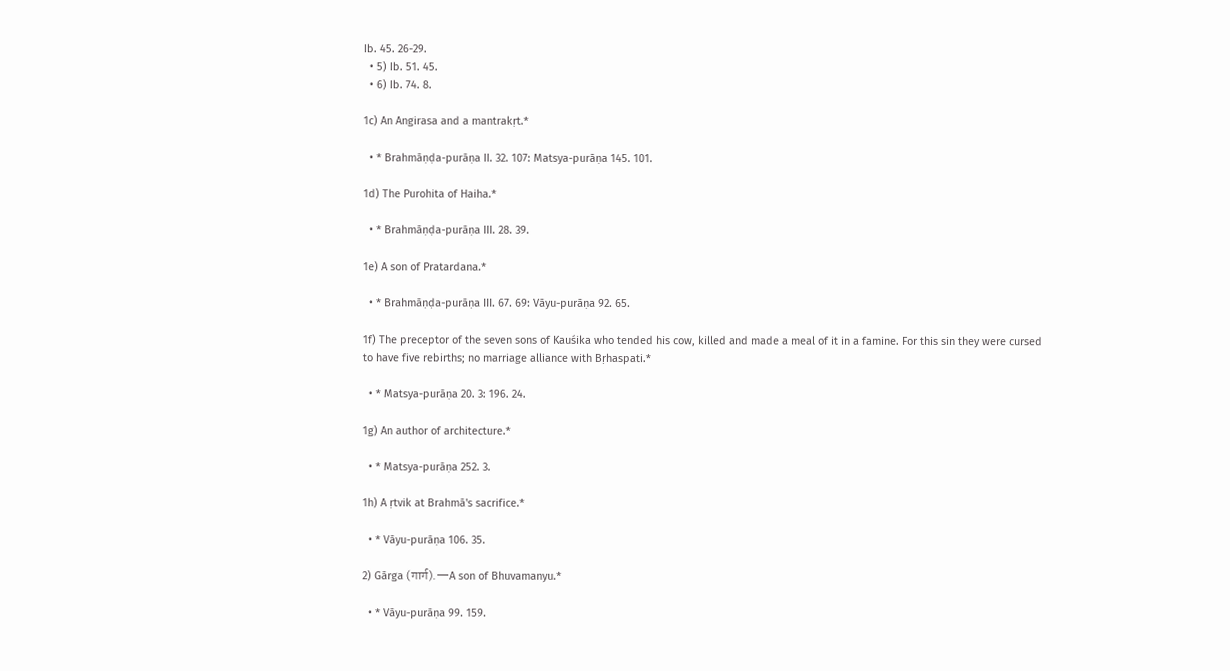Ib. 45. 26-29.
  • 5) Ib. 51. 45.
  • 6) Ib. 74. 8.

1c) An Angirasa and a mantrakṛt.*

  • * Brahmāṇḍa-purāṇa II. 32. 107: Matsya-purāṇa 145. 101.

1d) The Purohita of Haiha.*

  • * Brahmāṇḍa-purāṇa III. 28. 39.

1e) A son of Pratardana.*

  • * Brahmāṇḍa-purāṇa III. 67. 69: Vāyu-purāṇa 92. 65.

1f) The preceptor of the seven sons of Kauśika who tended his cow, killed and made a meal of it in a famine. For this sin they were cursed to have five rebirths; no marriage alliance with Bṛhaspati.*

  • * Matsya-purāṇa 20. 3: 196. 24.

1g) An author of architecture.*

  • * Matsya-purāṇa 252. 3.

1h) A ṛtvik at Brahmā's sacrifice.*

  • * Vāyu-purāṇa 106. 35.

2) Gārga (गार्ग).—A son of Bhuvamanyu.*

  • * Vāyu-purāṇa 99. 159.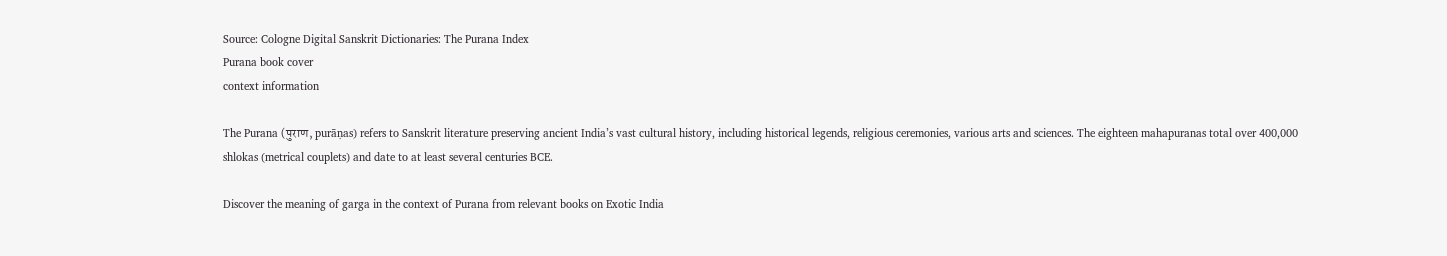Source: Cologne Digital Sanskrit Dictionaries: The Purana Index
Purana book cover
context information

The Purana (पुराण, purāṇas) refers to Sanskrit literature preserving ancient India’s vast cultural history, including historical legends, religious ceremonies, various arts and sciences. The eighteen mahapuranas total over 400,000 shlokas (metrical couplets) and date to at least several centuries BCE.

Discover the meaning of garga in the context of Purana from relevant books on Exotic India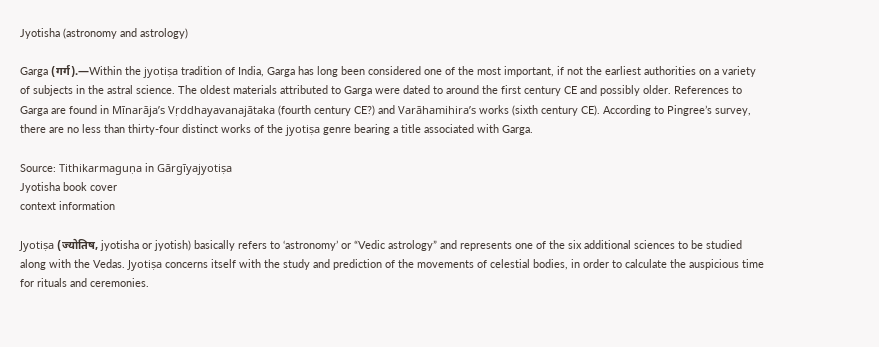Jyotisha (astronomy and astrology)

Garga (गर्ग).—Within the jyotiṣa tradition of India, Garga has long been considered one of the most important, if not the earliest authorities on a variety of subjects in the astral science. The oldest materials attributed to Garga were dated to around the first century CE and possibly older. References to Garga are found in Mīnarāja’s Vṛddhayavanajātaka (fourth century CE?) and Varāhamihira’s works (sixth century CE). According to Pingree’s survey, there are no less than thirty-four distinct works of the jyotiṣa genre bearing a title associated with Garga.

Source: Tithikarmaguṇa in Gārgīyajyotiṣa
Jyotisha book cover
context information

Jyotiṣa (ज्योतिष, jyotisha or jyotish) basically refers to ‘astronomy’ or “Vedic astrology” and represents one of the six additional sciences to be studied along with the Vedas. Jyotiṣa concerns itself with the study and prediction of the movements of celestial bodies, in order to calculate the auspicious time for rituals and ceremonies.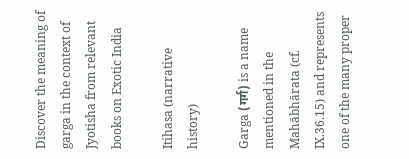Discover the meaning of garga in the context of Jyotisha from relevant books on Exotic India

Itihasa (narrative history)

Garga (गर्ग) is a name mentioned in the Mahābhārata (cf. IX.36.15) and represents one of the many proper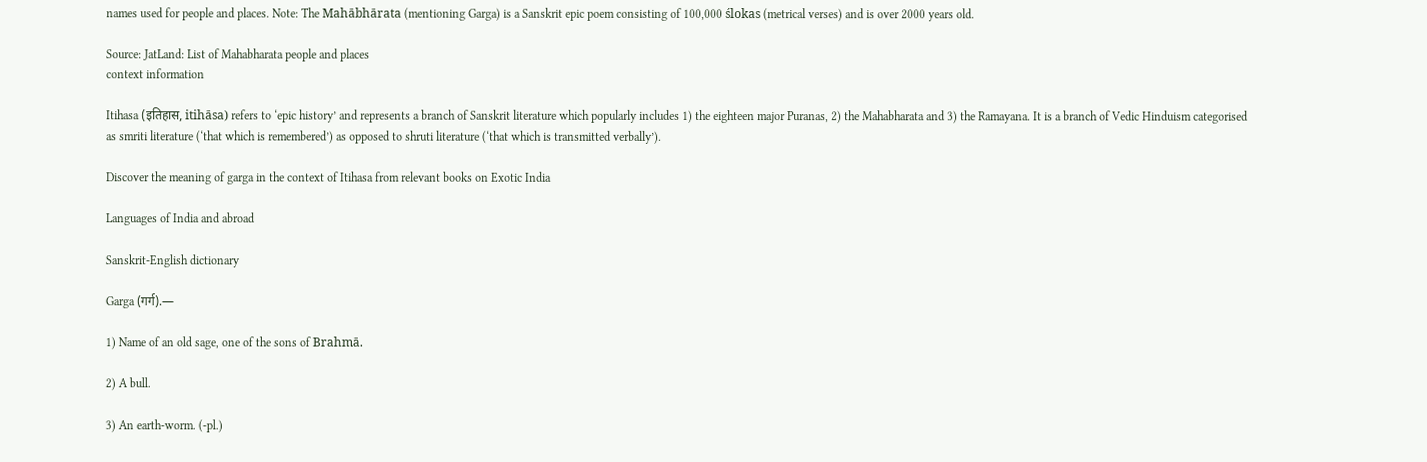names used for people and places. Note: The Mahābhārata (mentioning Garga) is a Sanskrit epic poem consisting of 100,000 ślokas (metrical verses) and is over 2000 years old.

Source: JatLand: List of Mahabharata people and places
context information

Itihasa (इतिहास, itihāsa) refers to ‘epic history’ and represents a branch of Sanskrit literature which popularly includes 1) the eighteen major Puranas, 2) the Mahabharata and 3) the Ramayana. It is a branch of Vedic Hinduism categorised as smriti literature (‘that which is remembered’) as opposed to shruti literature (‘that which is transmitted verbally’).

Discover the meaning of garga in the context of Itihasa from relevant books on Exotic India

Languages of India and abroad

Sanskrit-English dictionary

Garga (गर्ग).—

1) Name of an old sage, one of the sons of Brahmā.

2) A bull.

3) An earth-worm. (-pl.)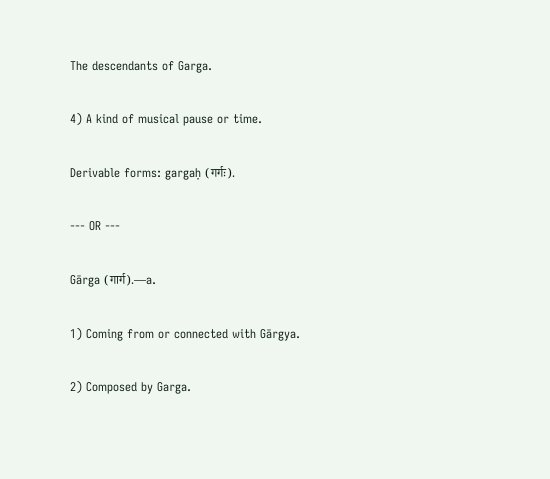The descendants of Garga.

4) A kind of musical pause or time.

Derivable forms: gargaḥ (गर्गः).

--- OR ---

Gārga (गार्ग).—a.

1) Coming from or connected with Gārgya.

2) Composed by Garga.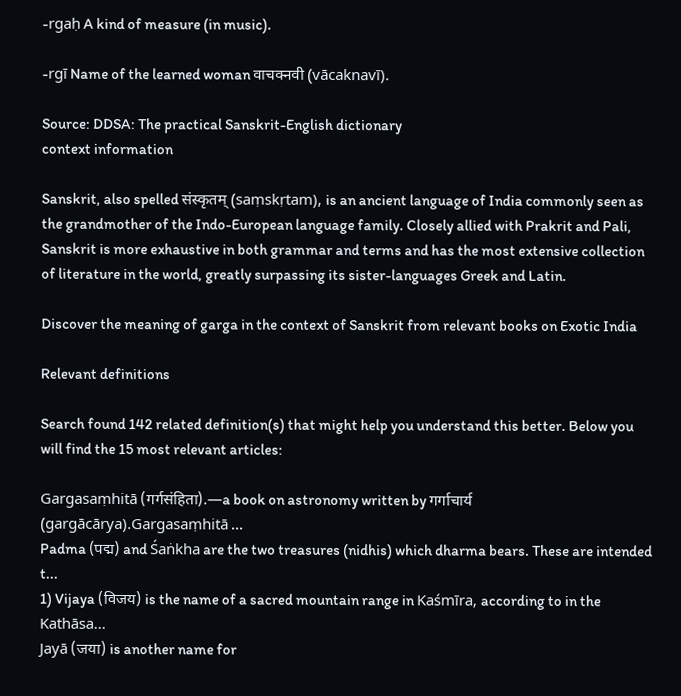-rgaḥ A kind of measure (in music).

-rgī Name of the learned woman वाचक्नवी (vācaknavī).

Source: DDSA: The practical Sanskrit-English dictionary
context information

Sanskrit, also spelled संस्कृतम् (saṃskṛtam), is an ancient language of India commonly seen as the grandmother of the Indo-European language family. Closely allied with Prakrit and Pali, Sanskrit is more exhaustive in both grammar and terms and has the most extensive collection of literature in the world, greatly surpassing its sister-languages Greek and Latin.

Discover the meaning of garga in the context of Sanskrit from relevant books on Exotic India

Relevant definitions

Search found 142 related definition(s) that might help you understand this better. Below you will find the 15 most relevant articles:

Gargasaṃhitā (गर्गसंहिता).—a book on astronomy written by गर्गाचार्य (gargācārya).Gargasaṃhitā ...
Padma (पद्म) and Śaṅkha are the two treasures (nidhis) which dharma bears. These are intended t...
1) Vijaya (विजय) is the name of a sacred mountain range in Kaśmīra, according to in the Kathāsa...
Jayā (जया) is another name for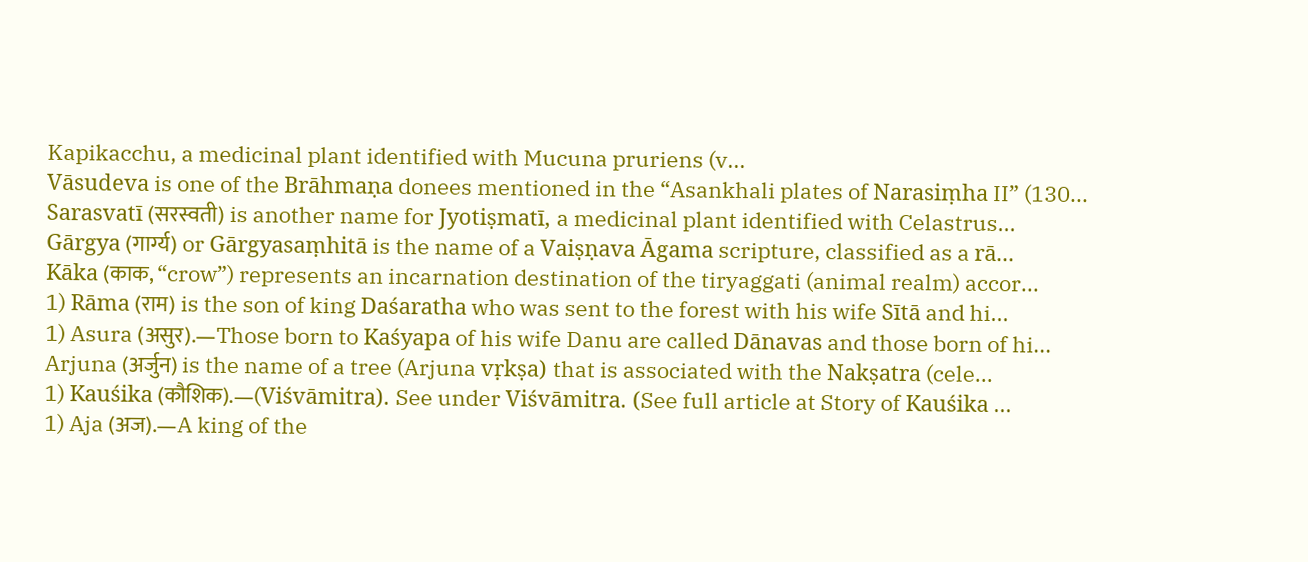Kapikacchu, a medicinal plant identified with Mucuna pruriens (v...
Vāsudeva is one of the Brāhmaṇa donees mentioned in the “Asankhali plates of Narasiṃha II” (130...
Sarasvatī (सरस्वती) is another name for Jyotiṣmatī, a medicinal plant identified with Celastrus...
Gārgya (गार्ग्य) or Gārgyasaṃhitā is the name of a Vaiṣṇava Āgama scripture, classified as a rā...
Kāka (काक, “crow”) represents an incarnation destination of the tiryaggati (animal realm) accor...
1) Rāma (राम) is the son of king Daśaratha who was sent to the forest with his wife Sītā and hi...
1) Asura (असुर).—Those born to Kaśyapa of his wife Danu are called Dānavas and those born of hi...
Arjuna (अर्जुन) is the name of a tree (Arjuna vṛkṣa) that is associated with the Nakṣatra (cele...
1) Kauśika (कौशिक).—(Viśvāmitra). See under Viśvāmitra. (See full article at Story of Kauśika ...
1) Aja (अज).—A king of the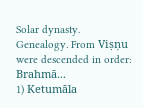Solar dynasty. Genealogy. From Viṣṇu were descended in order: Brahmā...
1) Ketumāla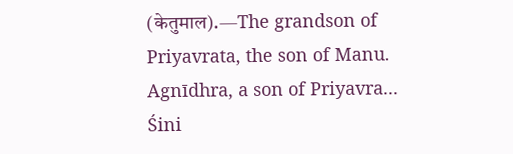(केतुमाल).—The grandson of Priyavrata, the son of Manu. Agnīdhra, a son of Priyavra...
Śini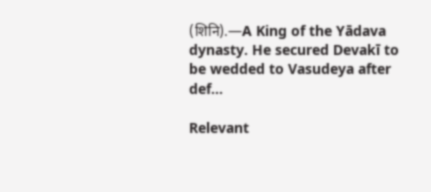(शिनि).—A King of the Yādava dynasty. He secured Devakī to be wedded to Vasudeya after def...

Relevant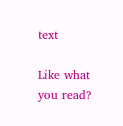text

Like what you read?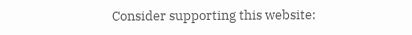Consider supporting this website: